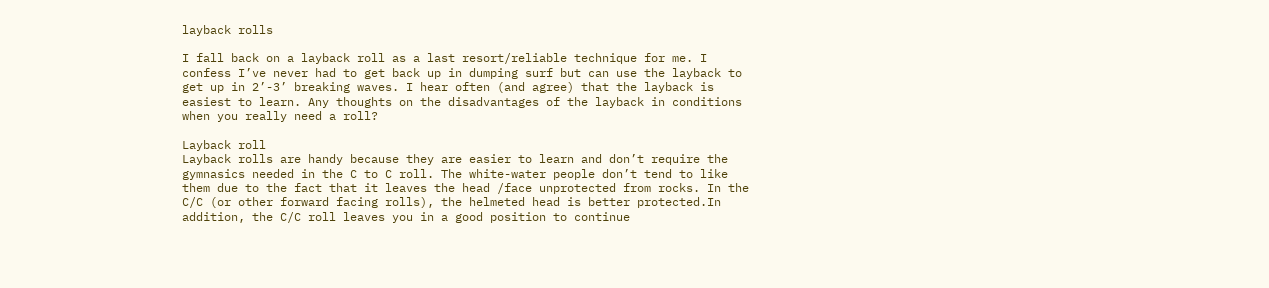layback rolls

I fall back on a layback roll as a last resort/reliable technique for me. I confess I’ve never had to get back up in dumping surf but can use the layback to get up in 2’-3’ breaking waves. I hear often (and agree) that the layback is easiest to learn. Any thoughts on the disadvantages of the layback in conditions when you really need a roll?

Layback roll
Layback rolls are handy because they are easier to learn and don’t require the gymnasics needed in the C to C roll. The white-water people don’t tend to like them due to the fact that it leaves the head /face unprotected from rocks. In the C/C (or other forward facing rolls), the helmeted head is better protected.In addition, the C/C roll leaves you in a good position to continue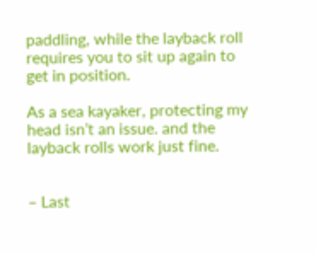paddling, while the layback roll requires you to sit up again to get in position.

As a sea kayaker, protecting my head isn’t an issue. and the layback rolls work just fine.


– Last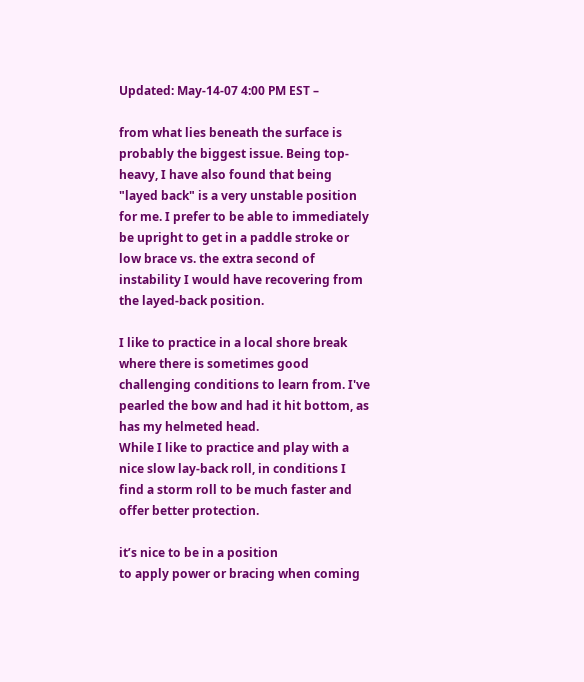Updated: May-14-07 4:00 PM EST –

from what lies beneath the surface is probably the biggest issue. Being top-heavy, I have also found that being "layed back" is a very unstable position for me. I prefer to be able to immediately be upright to get in a paddle stroke or low brace vs. the extra second of instability I would have recovering from the layed-back position.

I like to practice in a local shore break where there is sometimes good challenging conditions to learn from. I've pearled the bow and had it hit bottom, as has my helmeted head.
While I like to practice and play with a nice slow lay-back roll, in conditions I find a storm roll to be much faster and offer better protection.

it’s nice to be in a position
to apply power or bracing when coming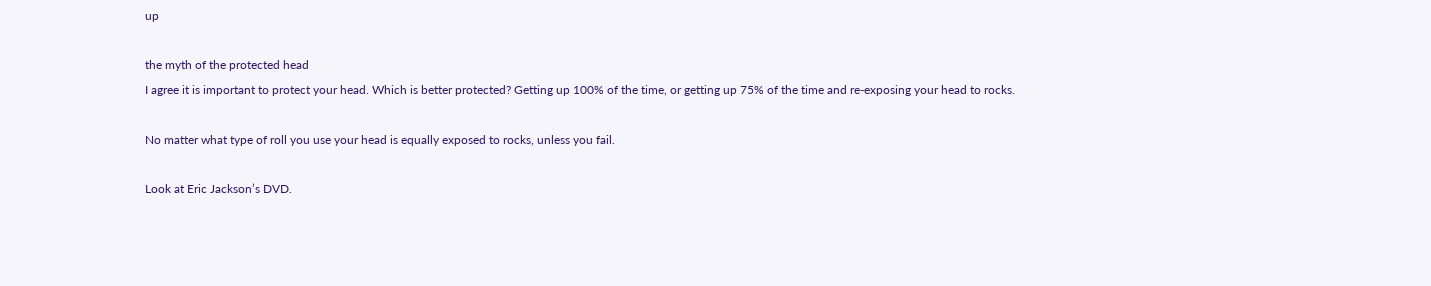up

the myth of the protected head
I agree it is important to protect your head. Which is better protected? Getting up 100% of the time, or getting up 75% of the time and re-exposing your head to rocks.

No matter what type of roll you use your head is equally exposed to rocks, unless you fail.

Look at Eric Jackson’s DVD.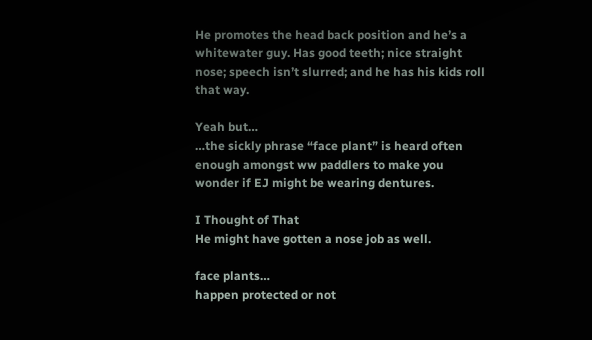He promotes the head back position and he’s a whitewater guy. Has good teeth; nice straight nose; speech isn’t slurred; and he has his kids roll that way.

Yeah but…
…the sickly phrase “face plant” is heard often enough amongst ww paddlers to make you wonder if EJ might be wearing dentures.

I Thought of That
He might have gotten a nose job as well.

face plants…
happen protected or not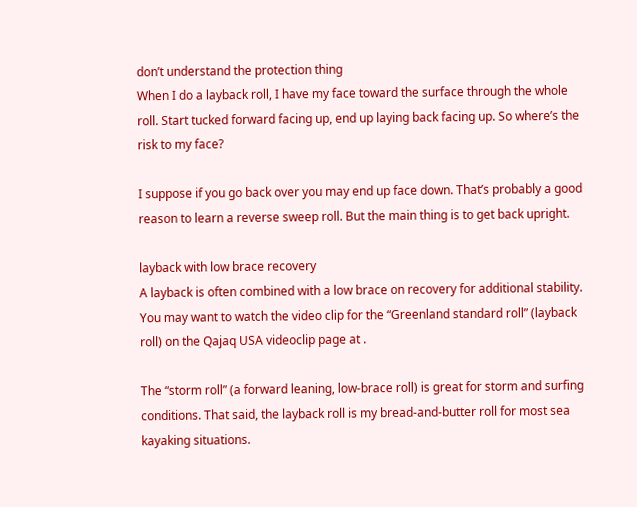don’t understand the protection thing
When I do a layback roll, I have my face toward the surface through the whole roll. Start tucked forward facing up, end up laying back facing up. So where’s the risk to my face?

I suppose if you go back over you may end up face down. That’s probably a good reason to learn a reverse sweep roll. But the main thing is to get back upright.

layback with low brace recovery
A layback is often combined with a low brace on recovery for additional stability. You may want to watch the video clip for the “Greenland standard roll” (layback roll) on the Qajaq USA videoclip page at .

The “storm roll” (a forward leaning, low-brace roll) is great for storm and surfing conditions. That said, the layback roll is my bread-and-butter roll for most sea kayaking situations.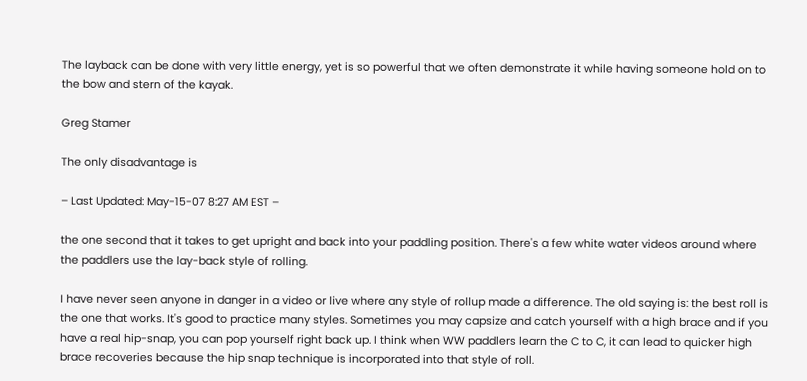The layback can be done with very little energy, yet is so powerful that we often demonstrate it while having someone hold on to the bow and stern of the kayak.

Greg Stamer

The only disadvantage is

– Last Updated: May-15-07 8:27 AM EST –

the one second that it takes to get upright and back into your paddling position. There's a few white water videos around where the paddlers use the lay-back style of rolling.

I have never seen anyone in danger in a video or live where any style of rollup made a difference. The old saying is: the best roll is the one that works. It's good to practice many styles. Sometimes you may capsize and catch yourself with a high brace and if you have a real hip-snap, you can pop yourself right back up. I think when WW paddlers learn the C to C, it can lead to quicker high brace recoveries because the hip snap technique is incorporated into that style of roll.